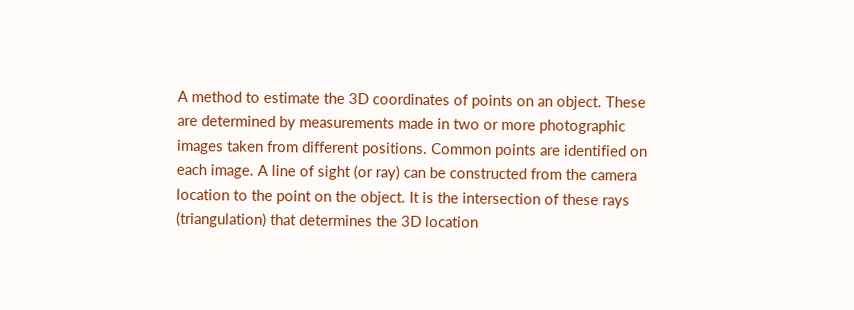A method to estimate the 3D coordinates of points on an object. These are determined by measurements made in two or more photographic images taken from different positions. Common points are identified on each image. A line of sight (or ray) can be constructed from the camera location to the point on the object. It is the intersection of these rays (triangulation) that determines the 3D location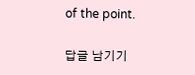of the point.

답글 남기기